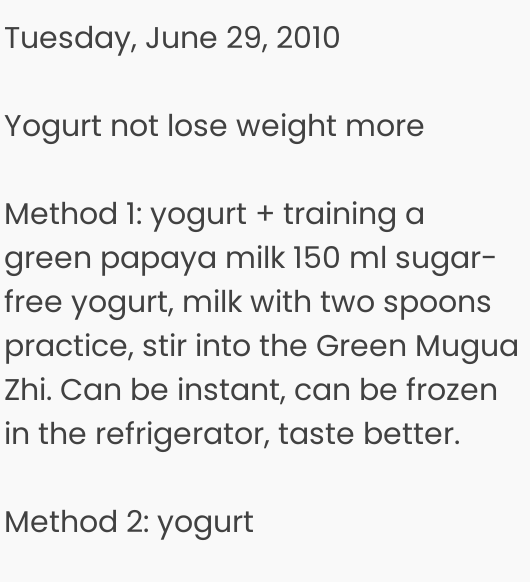Tuesday, June 29, 2010

Yogurt not lose weight more

Method 1: yogurt + training a green papaya milk 150 ml sugar-free yogurt, milk with two spoons practice, stir into the Green Mugua Zhi. Can be instant, can be frozen in the refrigerator, taste better.

Method 2: yogurt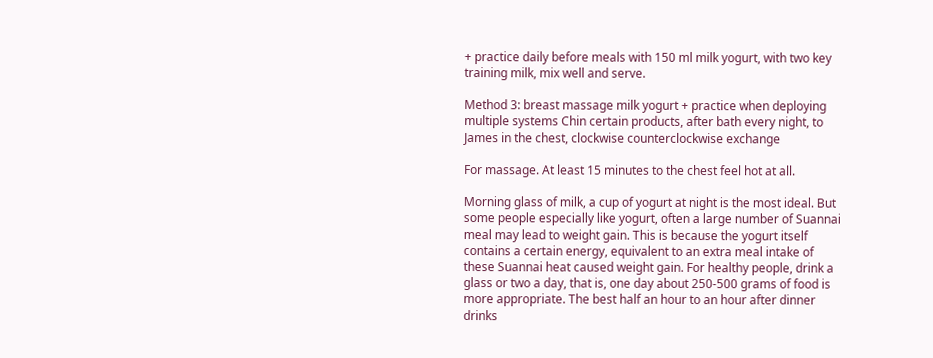+ practice daily before meals with 150 ml milk yogurt, with two key training milk, mix well and serve.

Method 3: breast massage milk yogurt + practice when deploying multiple systems Chin certain products, after bath every night, to James in the chest, clockwise counterclockwise exchange

For massage. At least 15 minutes to the chest feel hot at all.

Morning glass of milk, a cup of yogurt at night is the most ideal. But some people especially like yogurt, often a large number of Suannai meal may lead to weight gain. This is because the yogurt itself contains a certain energy, equivalent to an extra meal intake of these Suannai heat caused weight gain. For healthy people, drink a glass or two a day, that is, one day about 250-500 grams of food is more appropriate. The best half an hour to an hour after dinner drinks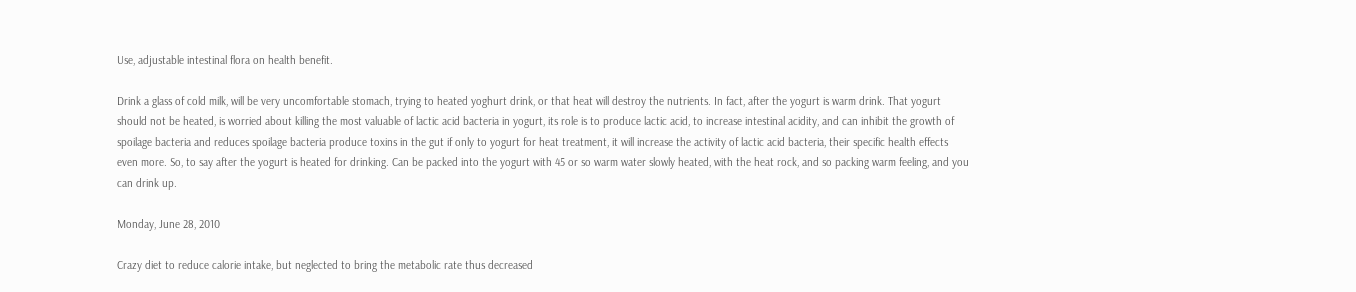Use, adjustable intestinal flora on health benefit.

Drink a glass of cold milk, will be very uncomfortable stomach, trying to heated yoghurt drink, or that heat will destroy the nutrients. In fact, after the yogurt is warm drink. That yogurt should not be heated, is worried about killing the most valuable of lactic acid bacteria in yogurt, its role is to produce lactic acid, to increase intestinal acidity, and can inhibit the growth of spoilage bacteria and reduces spoilage bacteria produce toxins in the gut if only to yogurt for heat treatment, it will increase the activity of lactic acid bacteria, their specific health effects even more. So, to say after the yogurt is heated for drinking. Can be packed into the yogurt with 45 or so warm water slowly heated, with the heat rock, and so packing warm feeling, and you can drink up.

Monday, June 28, 2010

Crazy diet to reduce calorie intake, but neglected to bring the metabolic rate thus decreased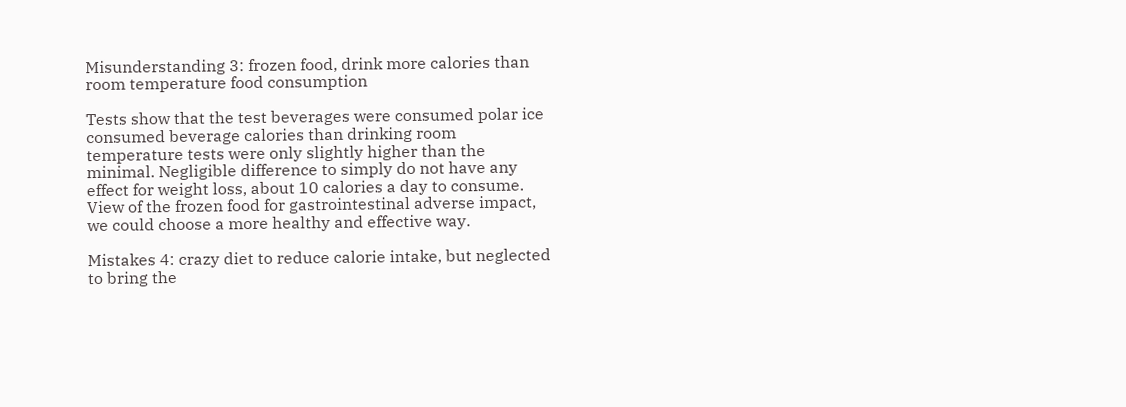Misunderstanding 3: frozen food, drink more calories than room temperature food consumption

Tests show that the test beverages were consumed polar ice consumed beverage calories than drinking room temperature tests were only slightly higher than the minimal. Negligible difference to simply do not have any effect for weight loss, about 10 calories a day to consume. View of the frozen food for gastrointestinal adverse impact, we could choose a more healthy and effective way.

Mistakes 4: crazy diet to reduce calorie intake, but neglected to bring the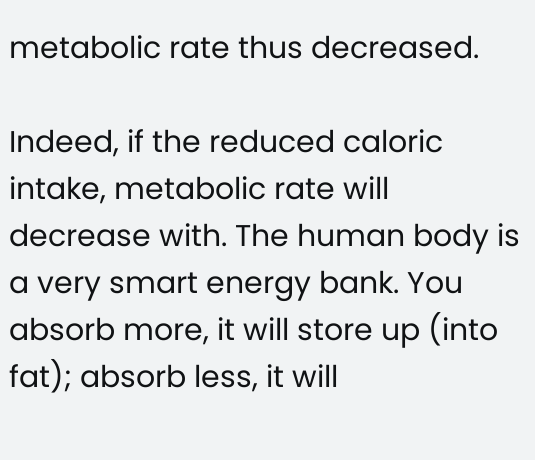metabolic rate thus decreased.

Indeed, if the reduced caloric intake, metabolic rate will decrease with. The human body is a very smart energy bank. You absorb more, it will store up (into fat); absorb less, it will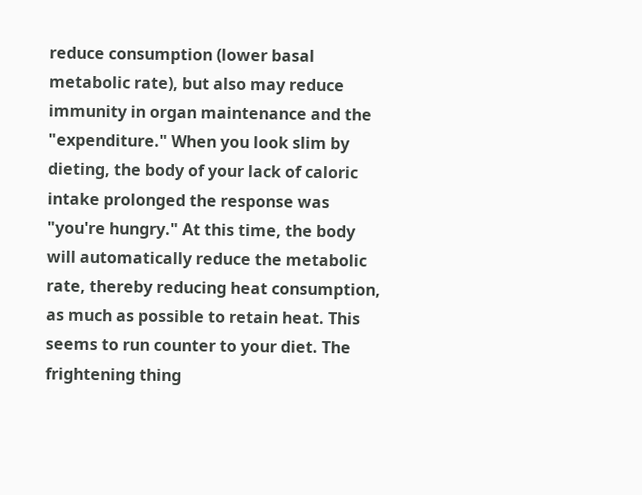reduce consumption (lower basal metabolic rate), but also may reduce immunity in organ maintenance and the "expenditure." When you look slim by dieting, the body of your lack of caloric intake prolonged the response was "you're hungry." At this time, the body will automatically reduce the metabolic rate, thereby reducing heat consumption, as much as possible to retain heat. This seems to run counter to your diet. The frightening thing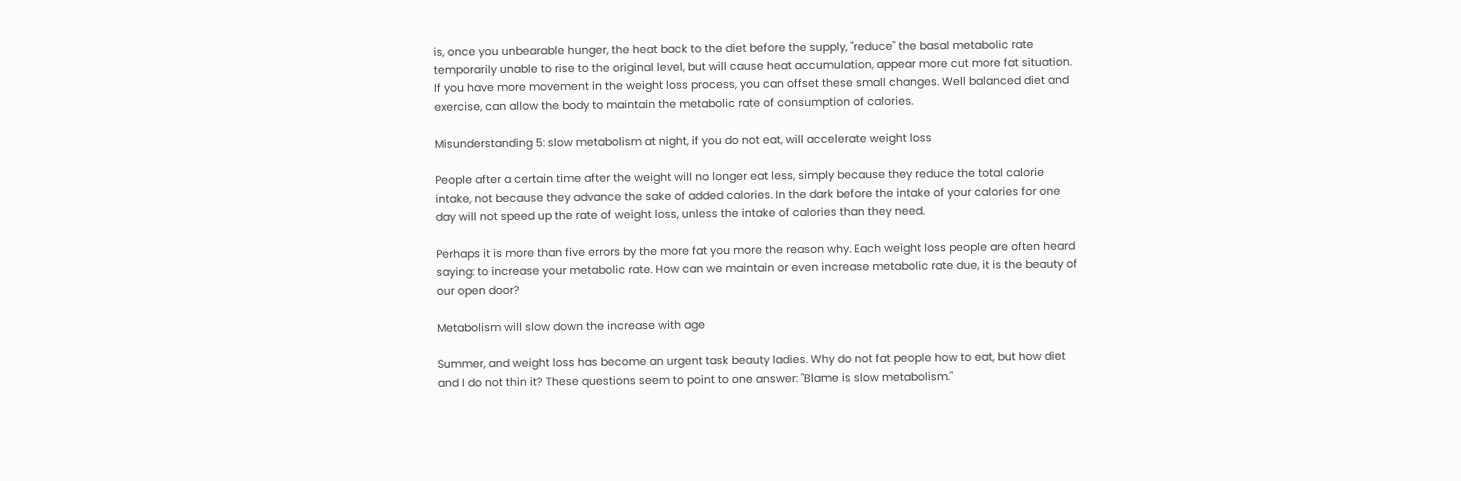is, once you unbearable hunger, the heat back to the diet before the supply, "reduce" the basal metabolic rate temporarily unable to rise to the original level, but will cause heat accumulation, appear more cut more fat situation. If you have more movement in the weight loss process, you can offset these small changes. Well balanced diet and exercise, can allow the body to maintain the metabolic rate of consumption of calories.

Misunderstanding 5: slow metabolism at night, if you do not eat, will accelerate weight loss

People after a certain time after the weight will no longer eat less, simply because they reduce the total calorie intake, not because they advance the sake of added calories. In the dark before the intake of your calories for one day will not speed up the rate of weight loss, unless the intake of calories than they need.

Perhaps it is more than five errors by the more fat you more the reason why. Each weight loss people are often heard saying: to increase your metabolic rate. How can we maintain or even increase metabolic rate due, it is the beauty of our open door?

Metabolism will slow down the increase with age

Summer, and weight loss has become an urgent task beauty ladies. Why do not fat people how to eat, but how diet and I do not thin it? These questions seem to point to one answer: "Blame is slow metabolism."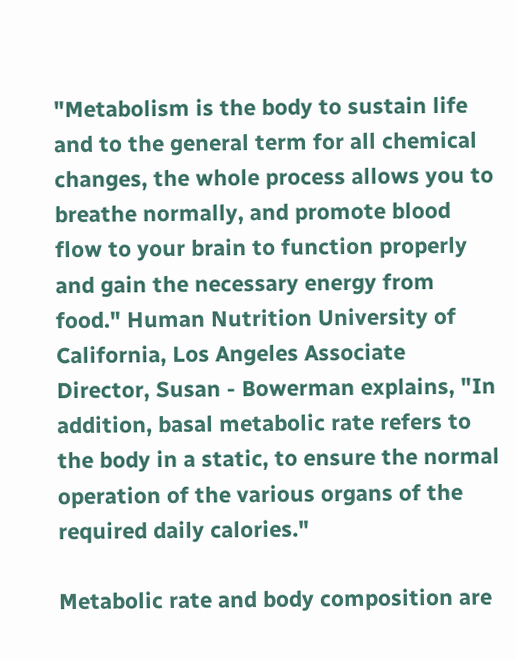"Metabolism is the body to sustain life and to the general term for all chemical changes, the whole process allows you to breathe normally, and promote blood flow to your brain to function properly and gain the necessary energy from food." Human Nutrition University of California, Los Angeles Associate Director, Susan - Bowerman explains, "In addition, basal metabolic rate refers to the body in a static, to ensure the normal operation of the various organs of the required daily calories."

Metabolic rate and body composition are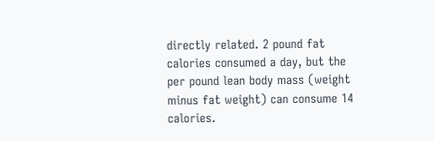directly related. 2 pound fat calories consumed a day, but the per pound lean body mass (weight minus fat weight) can consume 14 calories.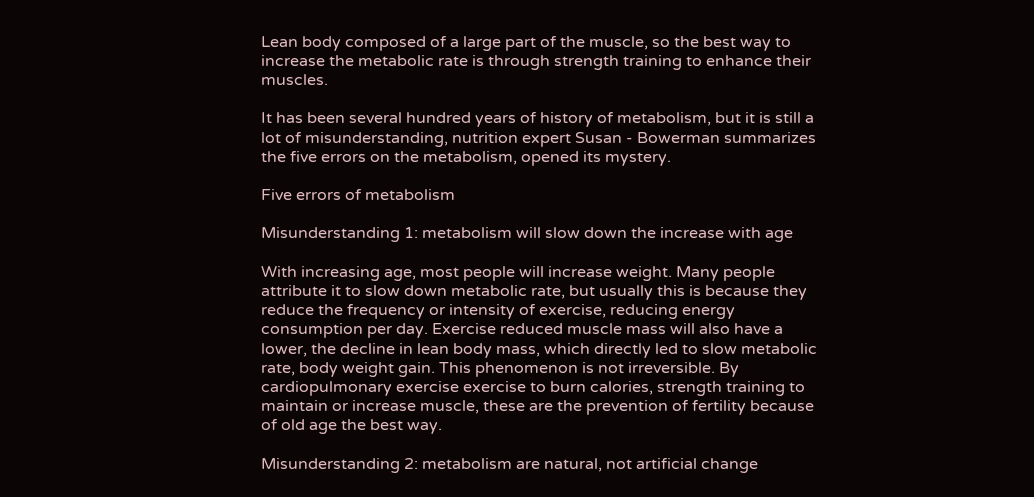Lean body composed of a large part of the muscle, so the best way to increase the metabolic rate is through strength training to enhance their muscles.

It has been several hundred years of history of metabolism, but it is still a lot of misunderstanding, nutrition expert Susan - Bowerman summarizes the five errors on the metabolism, opened its mystery.

Five errors of metabolism

Misunderstanding 1: metabolism will slow down the increase with age

With increasing age, most people will increase weight. Many people attribute it to slow down metabolic rate, but usually this is because they reduce the frequency or intensity of exercise, reducing energy consumption per day. Exercise reduced muscle mass will also have a lower, the decline in lean body mass, which directly led to slow metabolic rate, body weight gain. This phenomenon is not irreversible. By cardiopulmonary exercise exercise to burn calories, strength training to maintain or increase muscle, these are the prevention of fertility because of old age the best way.

Misunderstanding 2: metabolism are natural, not artificial change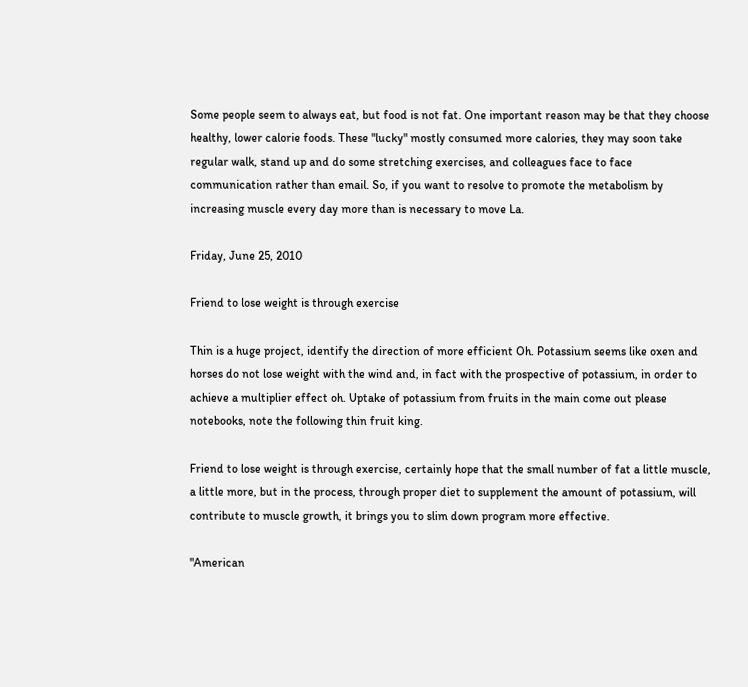Some people seem to always eat, but food is not fat. One important reason may be that they choose healthy, lower calorie foods. These "lucky" mostly consumed more calories, they may soon take regular walk, stand up and do some stretching exercises, and colleagues face to face communication rather than email. So, if you want to resolve to promote the metabolism by increasing muscle every day more than is necessary to move La.

Friday, June 25, 2010

Friend to lose weight is through exercise

Thin is a huge project, identify the direction of more efficient Oh. Potassium seems like oxen and horses do not lose weight with the wind and, in fact with the prospective of potassium, in order to achieve a multiplier effect oh. Uptake of potassium from fruits in the main come out please notebooks, note the following thin fruit king.

Friend to lose weight is through exercise, certainly hope that the small number of fat a little muscle, a little more, but in the process, through proper diet to supplement the amount of potassium, will contribute to muscle growth, it brings you to slim down program more effective.

"American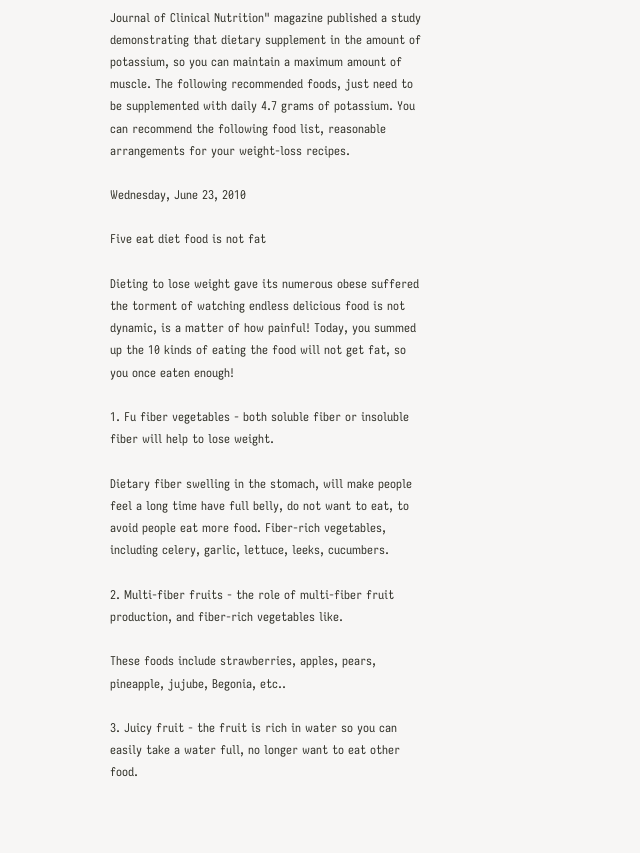Journal of Clinical Nutrition" magazine published a study demonstrating that dietary supplement in the amount of potassium, so you can maintain a maximum amount of muscle. The following recommended foods, just need to be supplemented with daily 4.7 grams of potassium. You can recommend the following food list, reasonable arrangements for your weight-loss recipes.

Wednesday, June 23, 2010

Five eat diet food is not fat

Dieting to lose weight gave its numerous obese suffered the torment of watching endless delicious food is not dynamic, is a matter of how painful! Today, you summed up the 10 kinds of eating the food will not get fat, so you once eaten enough!

1. Fu fiber vegetables - both soluble fiber or insoluble fiber will help to lose weight.

Dietary fiber swelling in the stomach, will make people feel a long time have full belly, do not want to eat, to avoid people eat more food. Fiber-rich vegetables, including celery, garlic, lettuce, leeks, cucumbers.

2. Multi-fiber fruits - the role of multi-fiber fruit production, and fiber-rich vegetables like.

These foods include strawberries, apples, pears, pineapple, jujube, Begonia, etc..

3. Juicy fruit - the fruit is rich in water so you can easily take a water full, no longer want to eat other food.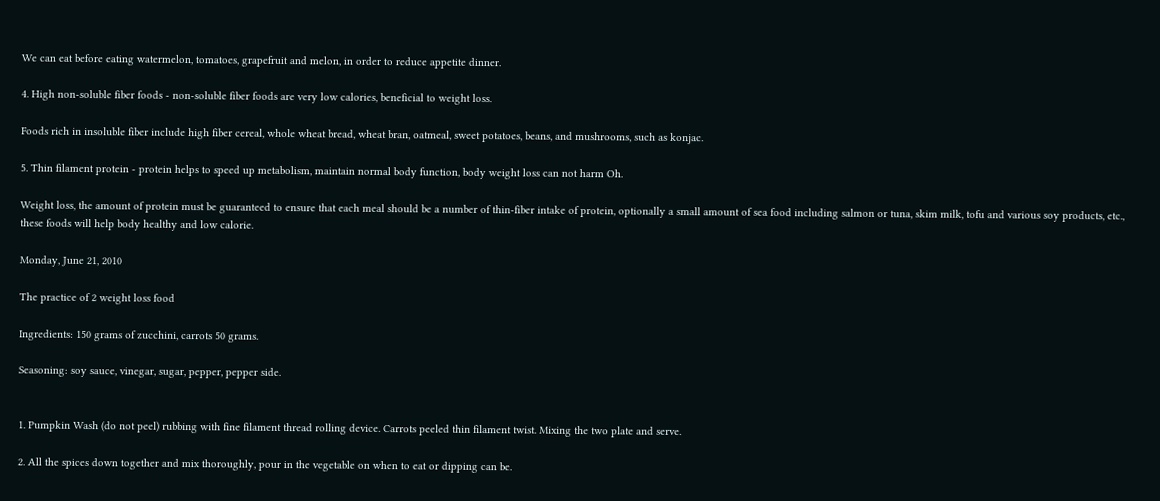We can eat before eating watermelon, tomatoes, grapefruit and melon, in order to reduce appetite dinner.

4. High non-soluble fiber foods - non-soluble fiber foods are very low calories, beneficial to weight loss.

Foods rich in insoluble fiber include high fiber cereal, whole wheat bread, wheat bran, oatmeal, sweet potatoes, beans, and mushrooms, such as konjac.

5. Thin filament protein - protein helps to speed up metabolism, maintain normal body function, body weight loss can not harm Oh.

Weight loss, the amount of protein must be guaranteed to ensure that each meal should be a number of thin-fiber intake of protein, optionally a small amount of sea food including salmon or tuna, skim milk, tofu and various soy products, etc., these foods will help body healthy and low calorie.

Monday, June 21, 2010

The practice of 2 weight loss food

Ingredients: 150 grams of zucchini, carrots 50 grams.

Seasoning: soy sauce, vinegar, sugar, pepper, pepper side.


1. Pumpkin Wash (do not peel) rubbing with fine filament thread rolling device. Carrots peeled thin filament twist. Mixing the two plate and serve.

2. All the spices down together and mix thoroughly, pour in the vegetable on when to eat or dipping can be.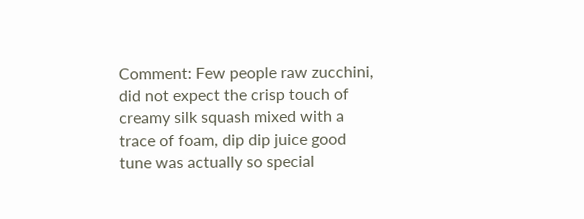Comment: Few people raw zucchini, did not expect the crisp touch of creamy silk squash mixed with a trace of foam, dip dip juice good tune was actually so special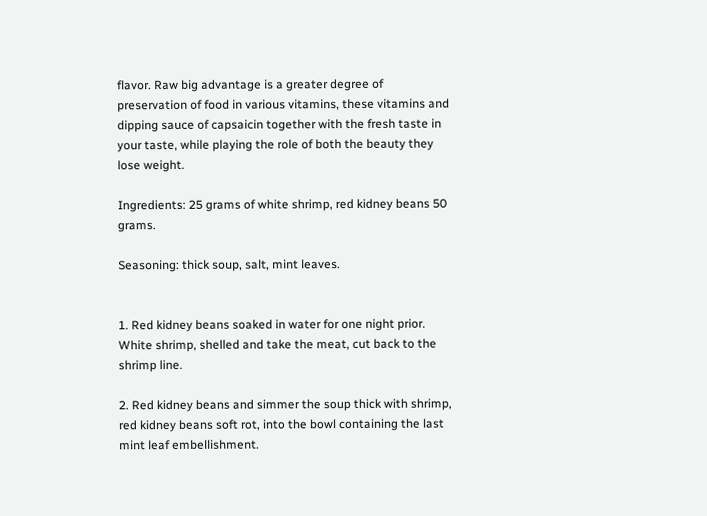flavor. Raw big advantage is a greater degree of preservation of food in various vitamins, these vitamins and dipping sauce of capsaicin together with the fresh taste in your taste, while playing the role of both the beauty they lose weight.

Ingredients: 25 grams of white shrimp, red kidney beans 50 grams.

Seasoning: thick soup, salt, mint leaves.


1. Red kidney beans soaked in water for one night prior. White shrimp, shelled and take the meat, cut back to the shrimp line.

2. Red kidney beans and simmer the soup thick with shrimp, red kidney beans soft rot, into the bowl containing the last mint leaf embellishment.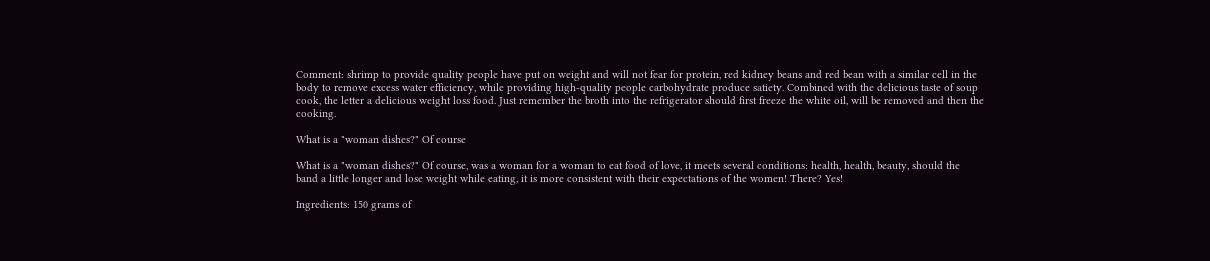Comment: shrimp to provide quality people have put on weight and will not fear for protein, red kidney beans and red bean with a similar cell in the body to remove excess water efficiency, while providing high-quality people carbohydrate produce satiety. Combined with the delicious taste of soup cook, the letter a delicious weight loss food. Just remember the broth into the refrigerator should first freeze the white oil, will be removed and then the cooking.

What is a "woman dishes?" Of course

What is a "woman dishes?" Of course, was a woman for a woman to eat food of love, it meets several conditions: health, health, beauty, should the band a little longer and lose weight while eating, it is more consistent with their expectations of the women! There? Yes!

Ingredients: 150 grams of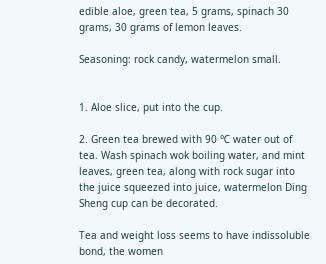edible aloe, green tea, 5 grams, spinach 30 grams, 30 grams of lemon leaves.

Seasoning: rock candy, watermelon small.


1. Aloe slice, put into the cup.

2. Green tea brewed with 90 ℃ water out of tea. Wash spinach wok boiling water, and mint leaves, green tea, along with rock sugar into the juice squeezed into juice, watermelon Ding Sheng cup can be decorated.

Tea and weight loss seems to have indissoluble bond, the women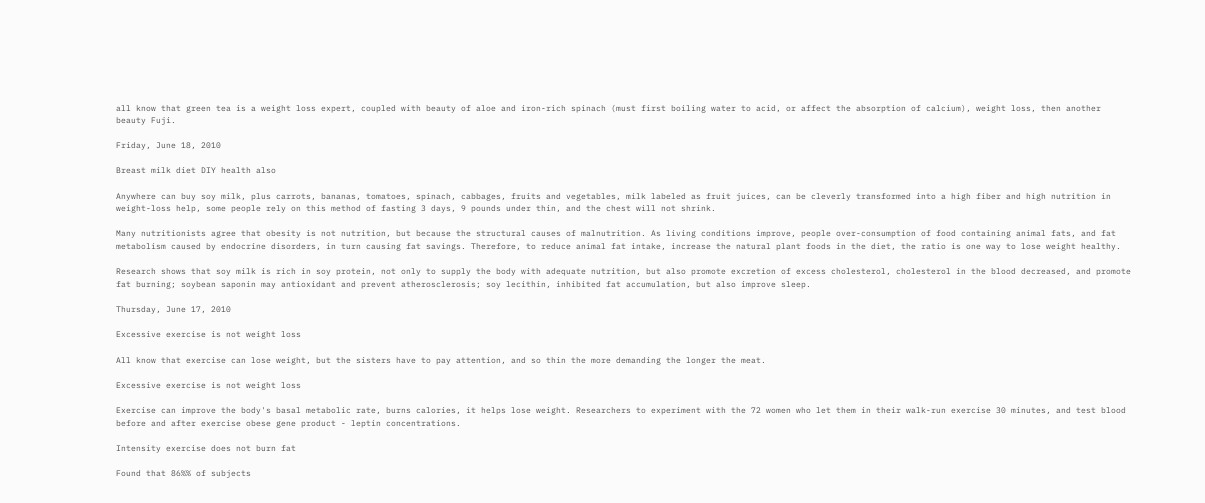all know that green tea is a weight loss expert, coupled with beauty of aloe and iron-rich spinach (must first boiling water to acid, or affect the absorption of calcium), weight loss, then another beauty Fuji.

Friday, June 18, 2010

Breast milk diet DIY health also

Anywhere can buy soy milk, plus carrots, bananas, tomatoes, spinach, cabbages, fruits and vegetables, milk labeled as fruit juices, can be cleverly transformed into a high fiber and high nutrition in weight-loss help, some people rely on this method of fasting 3 days, 9 pounds under thin, and the chest will not shrink.

Many nutritionists agree that obesity is not nutrition, but because the structural causes of malnutrition. As living conditions improve, people over-consumption of food containing animal fats, and fat metabolism caused by endocrine disorders, in turn causing fat savings. Therefore, to reduce animal fat intake, increase the natural plant foods in the diet, the ratio is one way to lose weight healthy.

Research shows that soy milk is rich in soy protein, not only to supply the body with adequate nutrition, but also promote excretion of excess cholesterol, cholesterol in the blood decreased, and promote fat burning; soybean saponin may antioxidant and prevent atherosclerosis; soy lecithin, inhibited fat accumulation, but also improve sleep.

Thursday, June 17, 2010

Excessive exercise is not weight loss

All know that exercise can lose weight, but the sisters have to pay attention, and so thin the more demanding the longer the meat.

Excessive exercise is not weight loss

Exercise can improve the body's basal metabolic rate, burns calories, it helps lose weight. Researchers to experiment with the 72 women who let them in their walk-run exercise 30 minutes, and test blood before and after exercise obese gene product - leptin concentrations.

Intensity exercise does not burn fat

Found that 86%% of subjects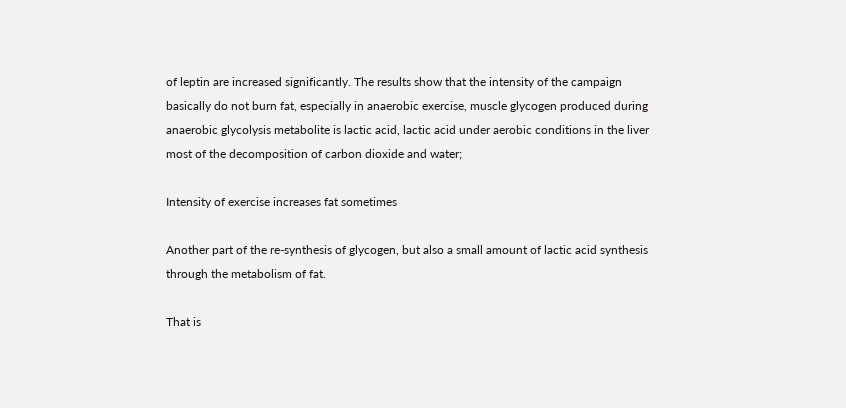of leptin are increased significantly. The results show that the intensity of the campaign basically do not burn fat, especially in anaerobic exercise, muscle glycogen produced during anaerobic glycolysis metabolite is lactic acid, lactic acid under aerobic conditions in the liver most of the decomposition of carbon dioxide and water;

Intensity of exercise increases fat sometimes

Another part of the re-synthesis of glycogen, but also a small amount of lactic acid synthesis through the metabolism of fat.

That is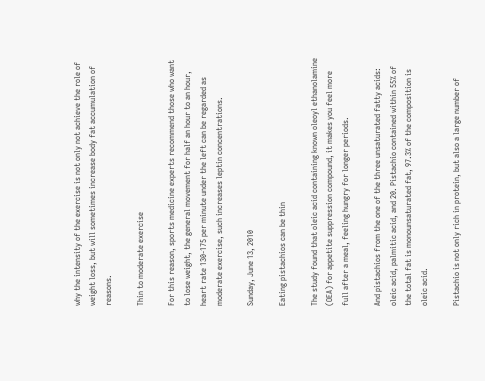why the intensity of the exercise is not only not achieve the role of weight loss, but will sometimes increase body fat accumulation of reasons.

Thin to moderate exercise

For this reason, sports medicine experts recommend those who want to lose weight, the general movement for half an hour to an hour, heart rate 130-175 per minute under the left can be regarded as moderate exercise, such increases leptin concentrations.

Sunday, June 13, 2010

Eating pistachios can be thin

The study found that oleic acid containing known oleoyl ethanolamine (OEA) for appetite suppression compound, it makes you feel more full after a meal, feeling hungry for longer periods.

And pistachios from the one of the three unsaturated fatty acids: oleic acid, palmitic acid, and 20. Pistachio contained within 55% of the total fat is monounsaturated fat, 97.3% of the composition is oleic acid.

Pistachio is not only rich in protein, but also a large number of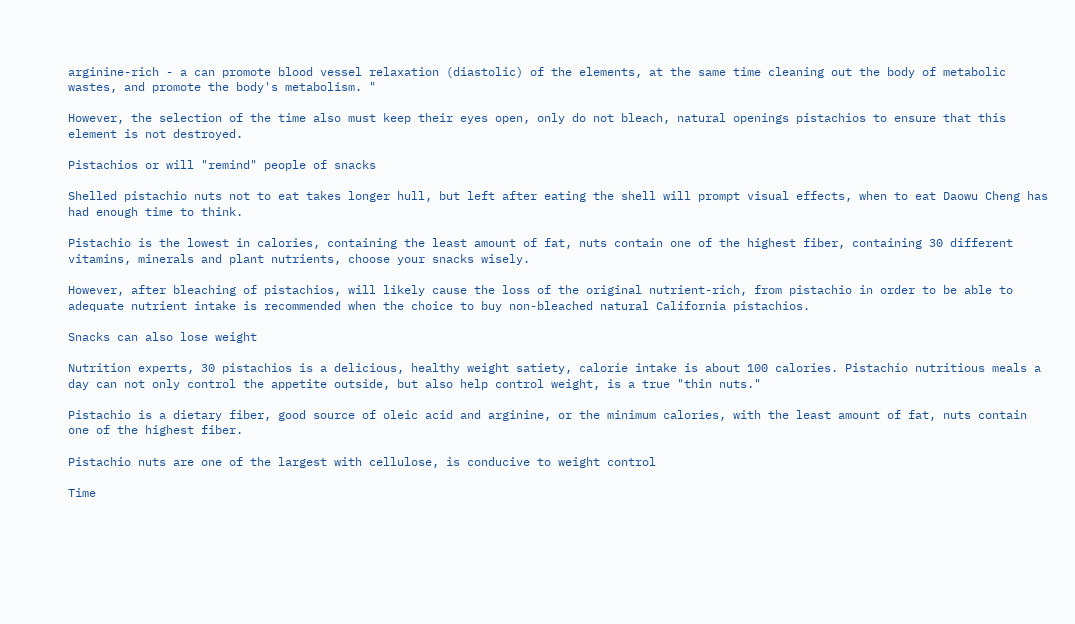arginine-rich - a can promote blood vessel relaxation (diastolic) of the elements, at the same time cleaning out the body of metabolic wastes, and promote the body's metabolism. "

However, the selection of the time also must keep their eyes open, only do not bleach, natural openings pistachios to ensure that this element is not destroyed.

Pistachios or will "remind" people of snacks

Shelled pistachio nuts not to eat takes longer hull, but left after eating the shell will prompt visual effects, when to eat Daowu Cheng has had enough time to think.

Pistachio is the lowest in calories, containing the least amount of fat, nuts contain one of the highest fiber, containing 30 different vitamins, minerals and plant nutrients, choose your snacks wisely.

However, after bleaching of pistachios, will likely cause the loss of the original nutrient-rich, from pistachio in order to be able to adequate nutrient intake is recommended when the choice to buy non-bleached natural California pistachios.

Snacks can also lose weight

Nutrition experts, 30 pistachios is a delicious, healthy weight satiety, calorie intake is about 100 calories. Pistachio nutritious meals a day can not only control the appetite outside, but also help control weight, is a true "thin nuts."

Pistachio is a dietary fiber, good source of oleic acid and arginine, or the minimum calories, with the least amount of fat, nuts contain one of the highest fiber.

Pistachio nuts are one of the largest with cellulose, is conducive to weight control

Time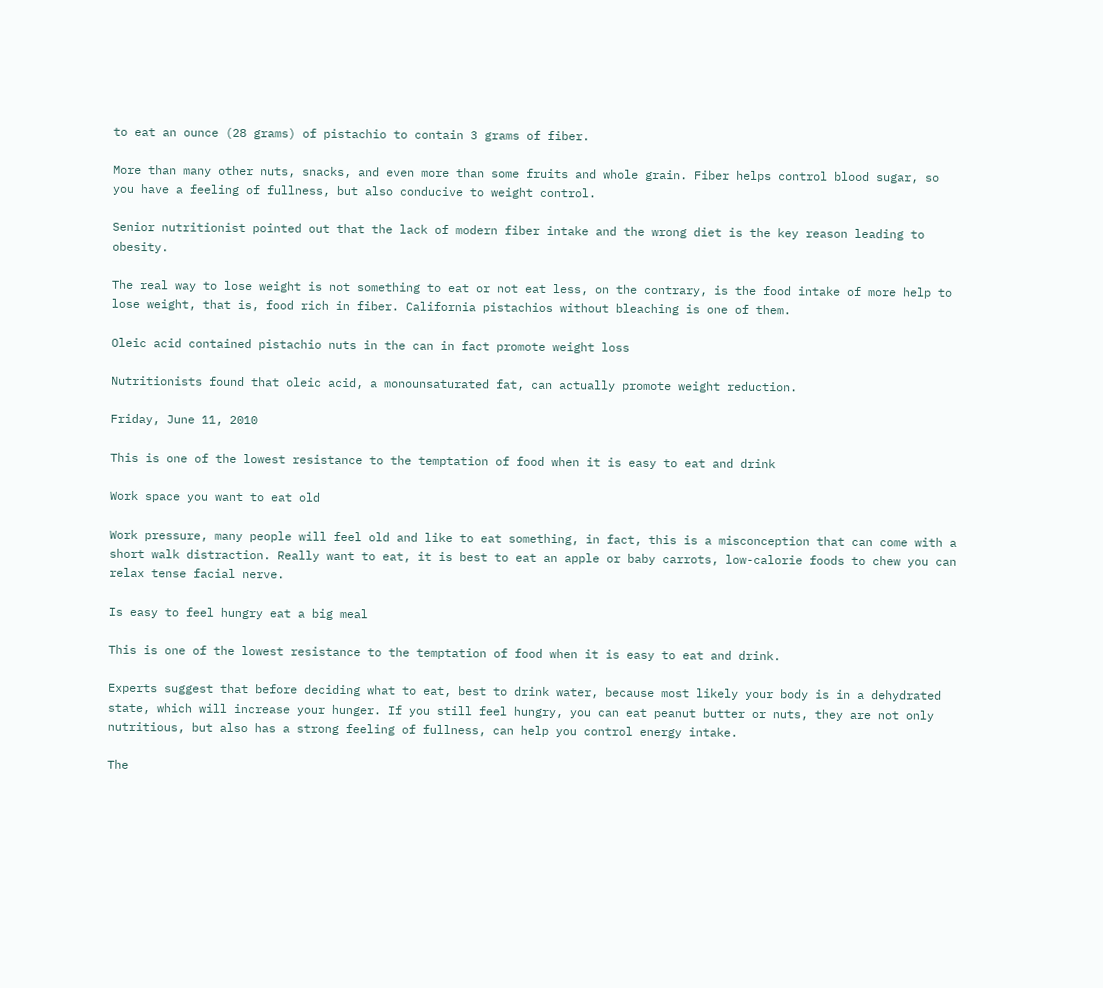to eat an ounce (28 grams) of pistachio to contain 3 grams of fiber.

More than many other nuts, snacks, and even more than some fruits and whole grain. Fiber helps control blood sugar, so you have a feeling of fullness, but also conducive to weight control.

Senior nutritionist pointed out that the lack of modern fiber intake and the wrong diet is the key reason leading to obesity.

The real way to lose weight is not something to eat or not eat less, on the contrary, is the food intake of more help to lose weight, that is, food rich in fiber. California pistachios without bleaching is one of them.

Oleic acid contained pistachio nuts in the can in fact promote weight loss

Nutritionists found that oleic acid, a monounsaturated fat, can actually promote weight reduction.

Friday, June 11, 2010

This is one of the lowest resistance to the temptation of food when it is easy to eat and drink

Work space you want to eat old

Work pressure, many people will feel old and like to eat something, in fact, this is a misconception that can come with a short walk distraction. Really want to eat, it is best to eat an apple or baby carrots, low-calorie foods to chew you can relax tense facial nerve.

Is easy to feel hungry eat a big meal

This is one of the lowest resistance to the temptation of food when it is easy to eat and drink.

Experts suggest that before deciding what to eat, best to drink water, because most likely your body is in a dehydrated state, which will increase your hunger. If you still feel hungry, you can eat peanut butter or nuts, they are not only nutritious, but also has a strong feeling of fullness, can help you control energy intake.

The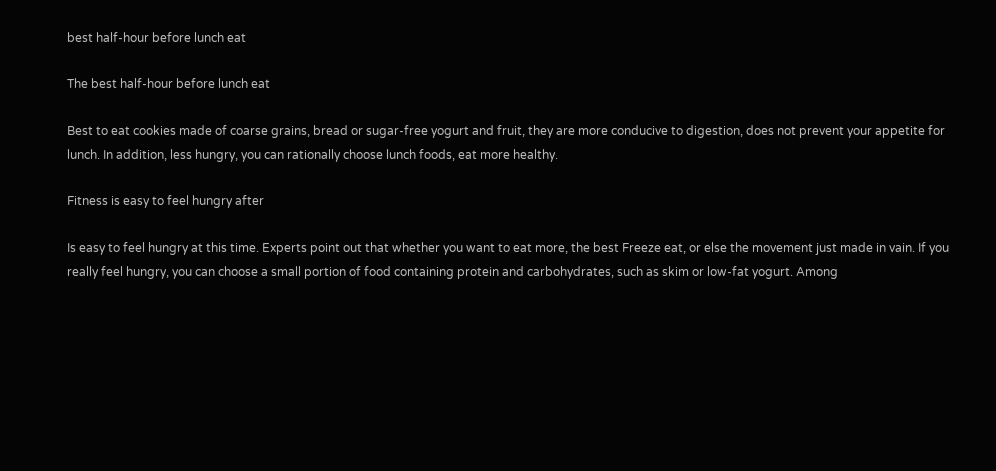best half-hour before lunch eat

The best half-hour before lunch eat

Best to eat cookies made of coarse grains, bread or sugar-free yogurt and fruit, they are more conducive to digestion, does not prevent your appetite for lunch. In addition, less hungry, you can rationally choose lunch foods, eat more healthy.

Fitness is easy to feel hungry after

Is easy to feel hungry at this time. Experts point out that whether you want to eat more, the best Freeze eat, or else the movement just made in vain. If you really feel hungry, you can choose a small portion of food containing protein and carbohydrates, such as skim or low-fat yogurt. Among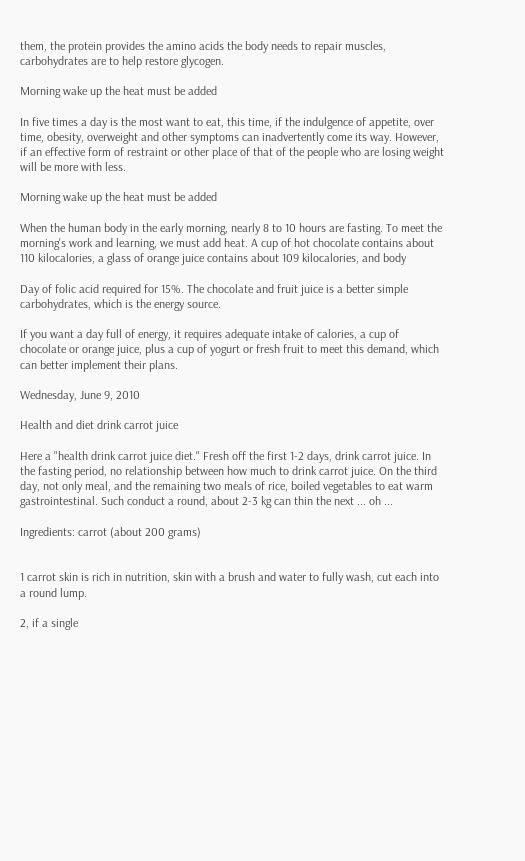them, the protein provides the amino acids the body needs to repair muscles, carbohydrates are to help restore glycogen.

Morning wake up the heat must be added

In five times a day is the most want to eat, this time, if the indulgence of appetite, over time, obesity, overweight and other symptoms can inadvertently come its way. However, if an effective form of restraint or other place of that of the people who are losing weight will be more with less.

Morning wake up the heat must be added

When the human body in the early morning, nearly 8 to 10 hours are fasting. To meet the morning's work and learning, we must add heat. A cup of hot chocolate contains about 110 kilocalories, a glass of orange juice contains about 109 kilocalories, and body

Day of folic acid required for 15%. The chocolate and fruit juice is a better simple carbohydrates, which is the energy source.

If you want a day full of energy, it requires adequate intake of calories, a cup of chocolate or orange juice, plus a cup of yogurt or fresh fruit to meet this demand, which can better implement their plans.

Wednesday, June 9, 2010

Health and diet drink carrot juice

Here a "health drink carrot juice diet." Fresh off the first 1-2 days, drink carrot juice. In the fasting period, no relationship between how much to drink carrot juice. On the third day, not only meal, and the remaining two meals of rice, boiled vegetables to eat warm gastrointestinal. Such conduct a round, about 2-3 kg can thin the next ... oh ...

Ingredients: carrot (about 200 grams)


1 carrot skin is rich in nutrition, skin with a brush and water to fully wash, cut each into a round lump.

2, if a single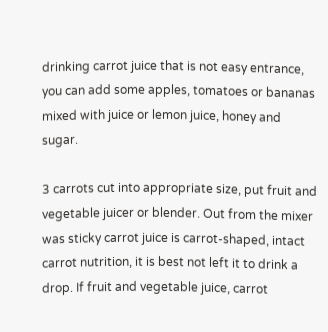drinking carrot juice that is not easy entrance, you can add some apples, tomatoes or bananas mixed with juice or lemon juice, honey and sugar.

3 carrots cut into appropriate size, put fruit and vegetable juicer or blender. Out from the mixer was sticky carrot juice is carrot-shaped, intact carrot nutrition, it is best not left it to drink a drop. If fruit and vegetable juice, carrot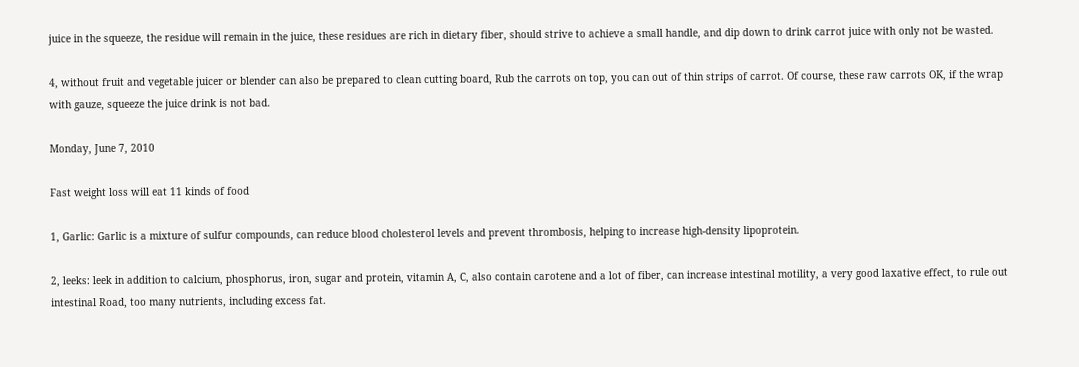juice in the squeeze, the residue will remain in the juice, these residues are rich in dietary fiber, should strive to achieve a small handle, and dip down to drink carrot juice with only not be wasted.

4, without fruit and vegetable juicer or blender can also be prepared to clean cutting board, Rub the carrots on top, you can out of thin strips of carrot. Of course, these raw carrots OK, if the wrap with gauze, squeeze the juice drink is not bad.

Monday, June 7, 2010

Fast weight loss will eat 11 kinds of food

1, Garlic: Garlic is a mixture of sulfur compounds, can reduce blood cholesterol levels and prevent thrombosis, helping to increase high-density lipoprotein.

2, leeks: leek in addition to calcium, phosphorus, iron, sugar and protein, vitamin A, C, also contain carotene and a lot of fiber, can increase intestinal motility, a very good laxative effect, to rule out intestinal Road, too many nutrients, including excess fat.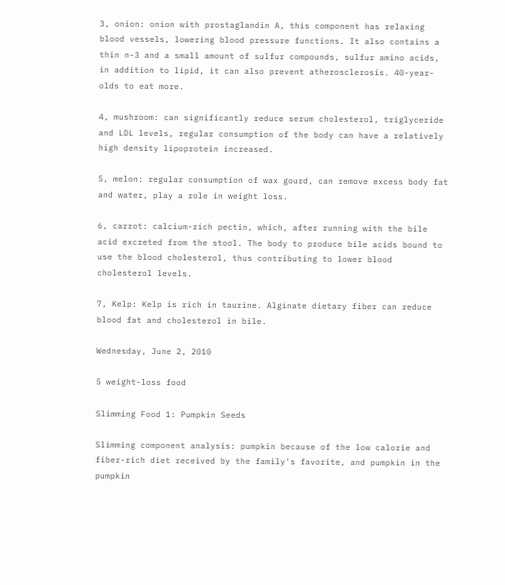3, onion: onion with prostaglandin A, this component has relaxing blood vessels, lowering blood pressure functions. It also contains a thin n-3 and a small amount of sulfur compounds, sulfur amino acids, in addition to lipid, it can also prevent atherosclerosis. 40-year-olds to eat more.

4, mushroom: can significantly reduce serum cholesterol, triglyceride and LDL levels, regular consumption of the body can have a relatively high density lipoprotein increased.

5, melon: regular consumption of wax gourd, can remove excess body fat and water, play a role in weight loss.

6, carrot: calcium-rich pectin, which, after running with the bile acid excreted from the stool. The body to produce bile acids bound to use the blood cholesterol, thus contributing to lower blood cholesterol levels.

7, Kelp: Kelp is rich in taurine. Alginate dietary fiber can reduce blood fat and cholesterol in bile.

Wednesday, June 2, 2010

5 weight-loss food

Slimming Food 1: Pumpkin Seeds

Slimming component analysis: pumpkin because of the low calorie and fiber-rich diet received by the family's favorite, and pumpkin in the pumpkin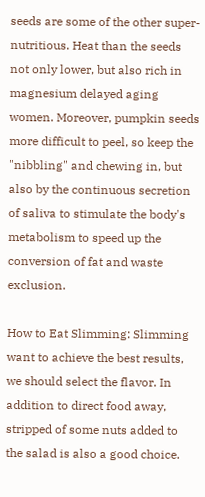seeds are some of the other super-nutritious. Heat than the seeds not only lower, but also rich in magnesium delayed aging women. Moreover, pumpkin seeds more difficult to peel, so keep the "nibbling" and chewing in, but also by the continuous secretion of saliva to stimulate the body's metabolism to speed up the conversion of fat and waste exclusion.

How to Eat Slimming: Slimming want to achieve the best results, we should select the flavor. In addition to direct food away, stripped of some nuts added to the salad is also a good choice.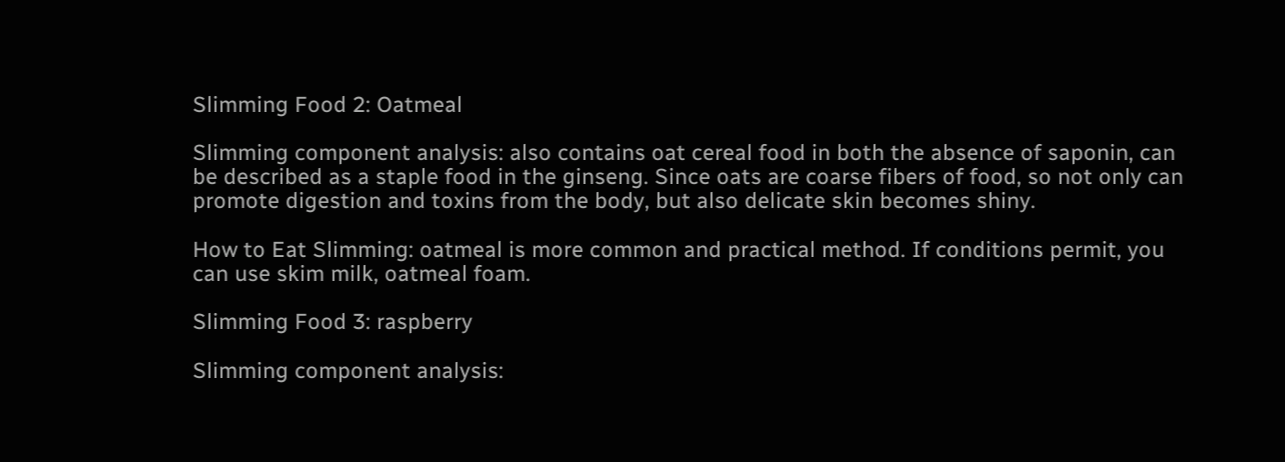Slimming Food 2: Oatmeal

Slimming component analysis: also contains oat cereal food in both the absence of saponin, can be described as a staple food in the ginseng. Since oats are coarse fibers of food, so not only can promote digestion and toxins from the body, but also delicate skin becomes shiny.

How to Eat Slimming: oatmeal is more common and practical method. If conditions permit, you can use skim milk, oatmeal foam.

Slimming Food 3: raspberry

Slimming component analysis: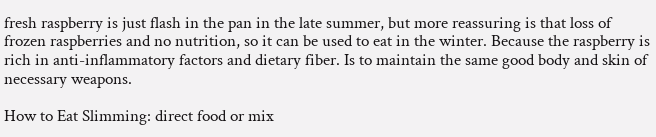fresh raspberry is just flash in the pan in the late summer, but more reassuring is that loss of frozen raspberries and no nutrition, so it can be used to eat in the winter. Because the raspberry is rich in anti-inflammatory factors and dietary fiber. Is to maintain the same good body and skin of necessary weapons.

How to Eat Slimming: direct food or mix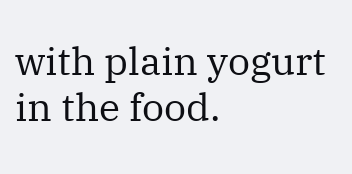with plain yogurt in the food.